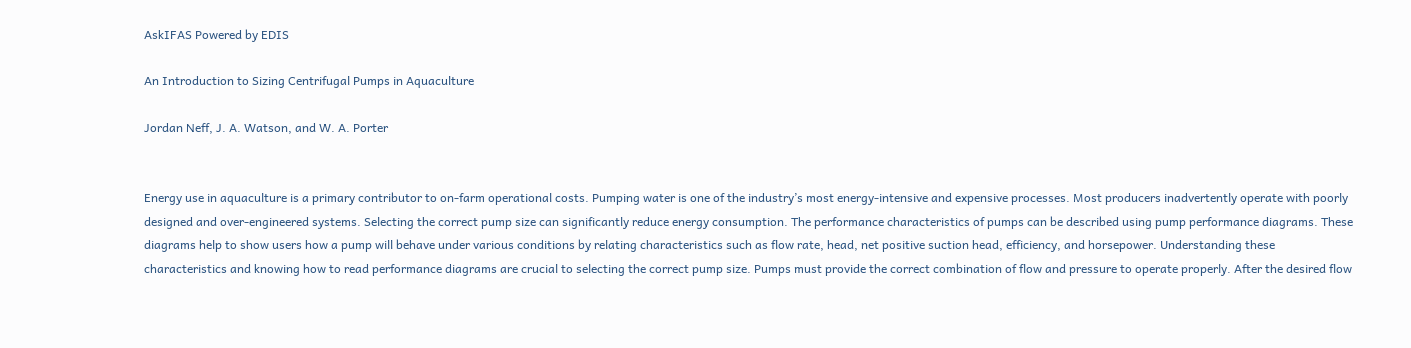AskIFAS Powered by EDIS

An Introduction to Sizing Centrifugal Pumps in Aquaculture

Jordan Neff, J. A. Watson, and W. A. Porter


Energy use in aquaculture is a primary contributor to on-farm operational costs. Pumping water is one of the industry’s most energy-intensive and expensive processes. Most producers inadvertently operate with poorly designed and over-engineered systems. Selecting the correct pump size can significantly reduce energy consumption. The performance characteristics of pumps can be described using pump performance diagrams. These diagrams help to show users how a pump will behave under various conditions by relating characteristics such as flow rate, head, net positive suction head, efficiency, and horsepower. Understanding these characteristics and knowing how to read performance diagrams are crucial to selecting the correct pump size. Pumps must provide the correct combination of flow and pressure to operate properly. After the desired flow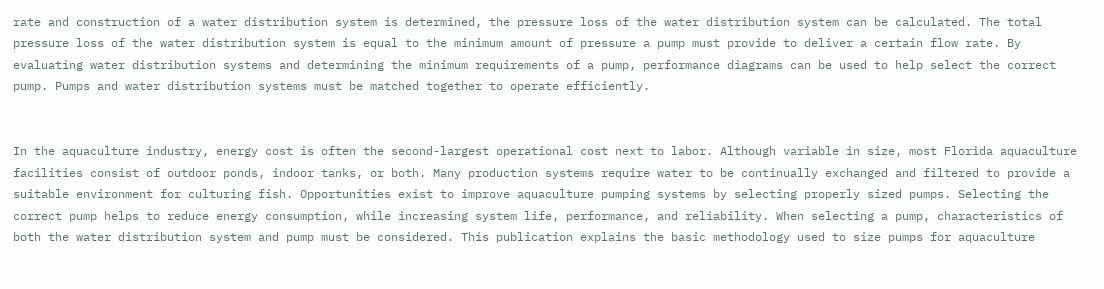rate and construction of a water distribution system is determined, the pressure loss of the water distribution system can be calculated. The total pressure loss of the water distribution system is equal to the minimum amount of pressure a pump must provide to deliver a certain flow rate. By evaluating water distribution systems and determining the minimum requirements of a pump, performance diagrams can be used to help select the correct pump. Pumps and water distribution systems must be matched together to operate efficiently.


In the aquaculture industry, energy cost is often the second-largest operational cost next to labor. Although variable in size, most Florida aquaculture facilities consist of outdoor ponds, indoor tanks, or both. Many production systems require water to be continually exchanged and filtered to provide a suitable environment for culturing fish. Opportunities exist to improve aquaculture pumping systems by selecting properly sized pumps. Selecting the correct pump helps to reduce energy consumption, while increasing system life, performance, and reliability. When selecting a pump, characteristics of both the water distribution system and pump must be considered. This publication explains the basic methodology used to size pumps for aquaculture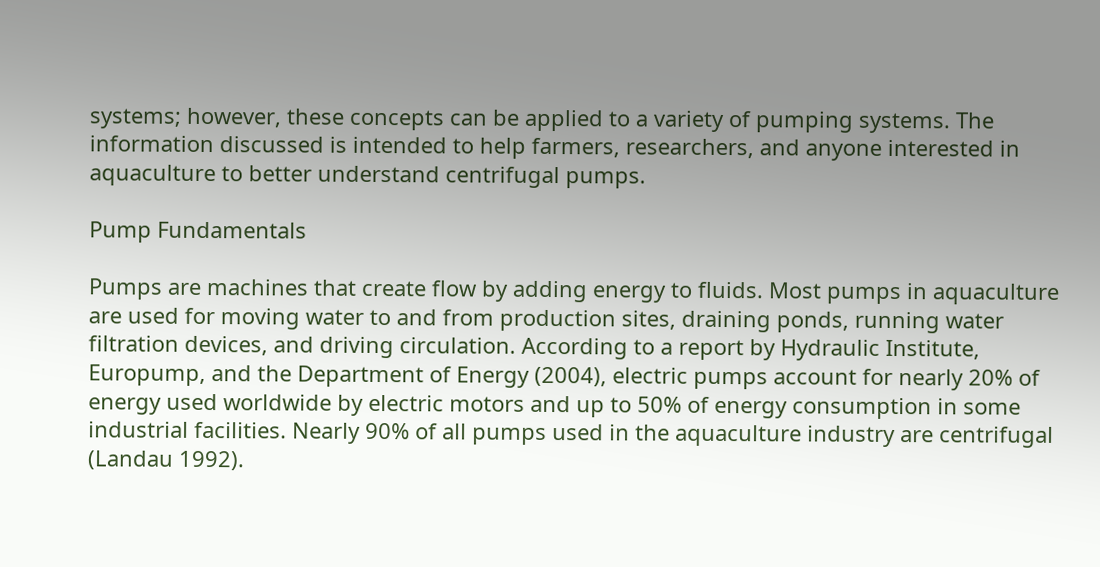systems; however, these concepts can be applied to a variety of pumping systems. The information discussed is intended to help farmers, researchers, and anyone interested in aquaculture to better understand centrifugal pumps.

Pump Fundamentals

Pumps are machines that create flow by adding energy to fluids. Most pumps in aquaculture are used for moving water to and from production sites, draining ponds, running water filtration devices, and driving circulation. According to a report by Hydraulic Institute, Europump, and the Department of Energy (2004), electric pumps account for nearly 20% of energy used worldwide by electric motors and up to 50% of energy consumption in some industrial facilities. Nearly 90% of all pumps used in the aquaculture industry are centrifugal (Landau 1992).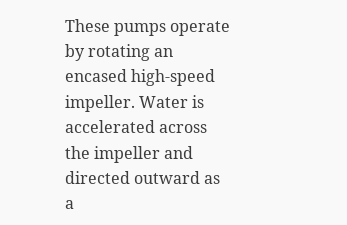These pumps operate by rotating an encased high-speed impeller. Water is accelerated across the impeller and directed outward as a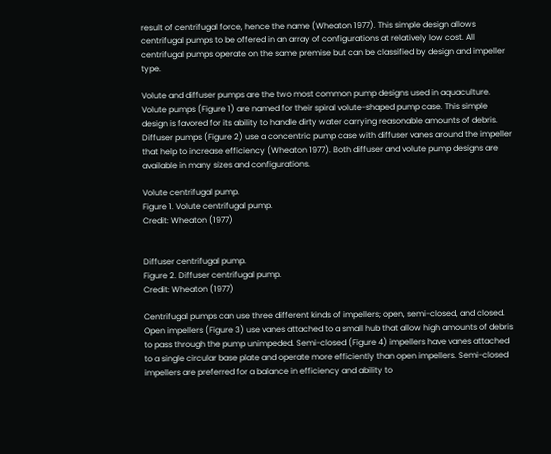result of centrifugal force, hence the name (Wheaton 1977). This simple design allows centrifugal pumps to be offered in an array of configurations at relatively low cost. All centrifugal pumps operate on the same premise but can be classified by design and impeller type.

Volute and diffuser pumps are the two most common pump designs used in aquaculture. Volute pumps (Figure 1) are named for their spiral volute-shaped pump case. This simple design is favored for its ability to handle dirty water carrying reasonable amounts of debris. Diffuser pumps (Figure 2) use a concentric pump case with diffuser vanes around the impeller that help to increase efficiency (Wheaton 1977). Both diffuser and volute pump designs are available in many sizes and configurations.

Volute centrifugal pump.
Figure 1. Volute centrifugal pump.
Credit: Wheaton (1977)


Diffuser centrifugal pump.
Figure 2. Diffuser centrifugal pump.
Credit: Wheaton (1977)

Centrifugal pumps can use three different kinds of impellers; open, semi-closed, and closed. Open impellers (Figure 3) use vanes attached to a small hub that allow high amounts of debris to pass through the pump unimpeded. Semi-closed (Figure 4) impellers have vanes attached to a single circular base plate and operate more efficiently than open impellers. Semi-closed impellers are preferred for a balance in efficiency and ability to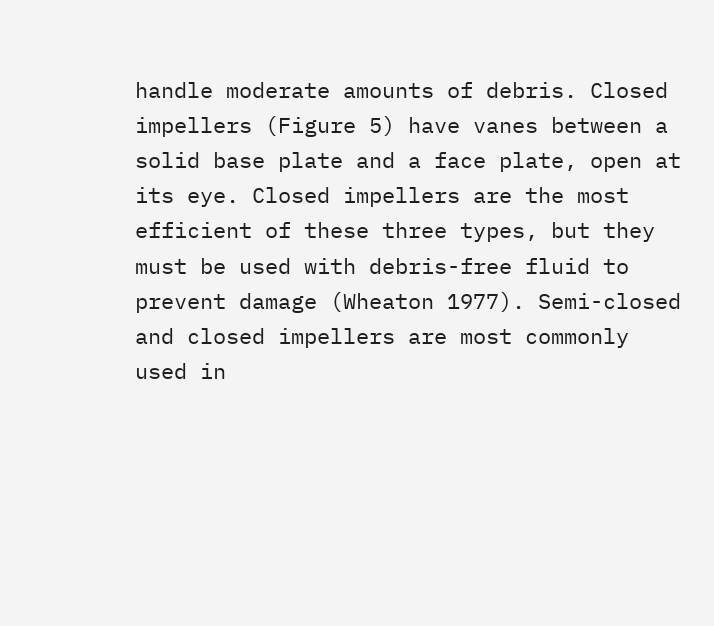handle moderate amounts of debris. Closed impellers (Figure 5) have vanes between a solid base plate and a face plate, open at its eye. Closed impellers are the most efficient of these three types, but they must be used with debris-free fluid to prevent damage (Wheaton 1977). Semi-closed and closed impellers are most commonly used in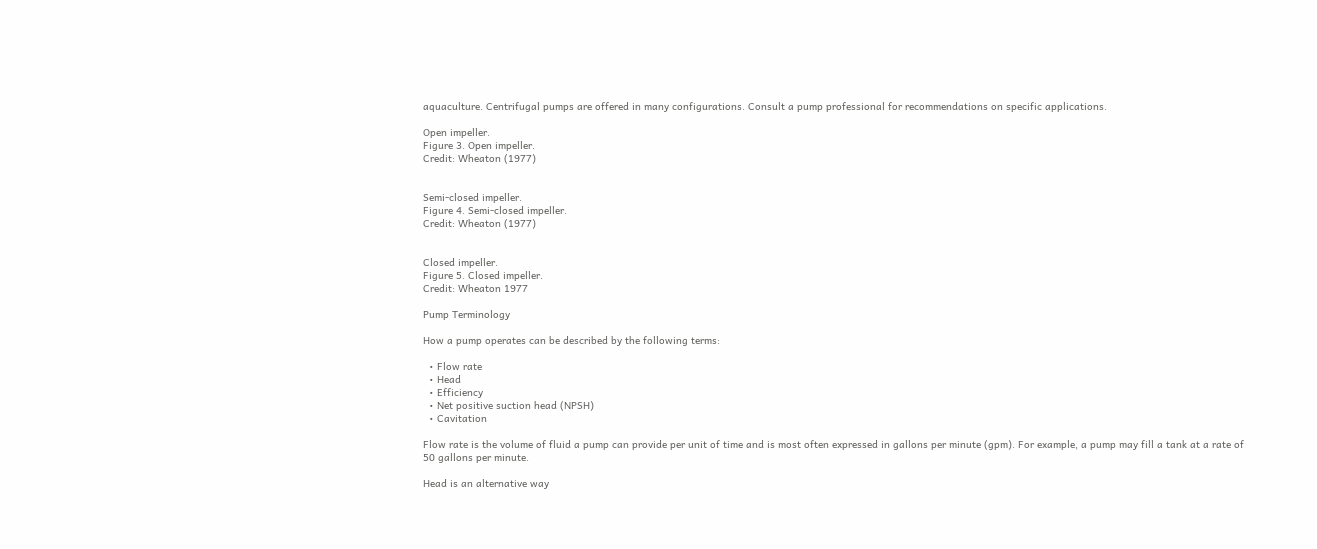aquaculture. Centrifugal pumps are offered in many configurations. Consult a pump professional for recommendations on specific applications.

Open impeller.
Figure 3. Open impeller.
Credit: Wheaton (1977)


Semi-closed impeller.
Figure 4. Semi-closed impeller.
Credit: Wheaton (1977)


Closed impeller.
Figure 5. Closed impeller.
Credit: Wheaton 1977

Pump Terminology

How a pump operates can be described by the following terms:

  • Flow rate
  • Head
  • Efficiency
  • Net positive suction head (NPSH)
  • Cavitation

Flow rate is the volume of fluid a pump can provide per unit of time and is most often expressed in gallons per minute (gpm). For example, a pump may fill a tank at a rate of 50 gallons per minute.

Head is an alternative way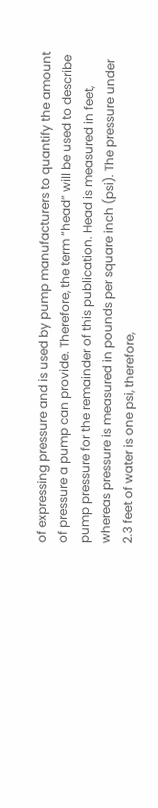of expressing pressure and is used by pump manufacturers to quantify the amount of pressure a pump can provide. Therefore, the term “head” will be used to describe pump pressure for the remainder of this publication. Head is measured in feet, whereas pressure is measured in pounds per square inch (psi). The pressure under 2.3 feet of water is one psi, therefore,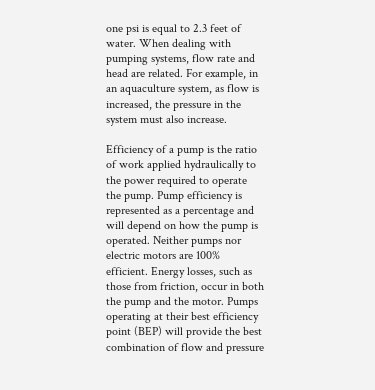one psi is equal to 2.3 feet of water. When dealing with pumping systems, flow rate and head are related. For example, in an aquaculture system, as flow is increased, the pressure in the system must also increase.

Efficiency of a pump is the ratio of work applied hydraulically to the power required to operate the pump. Pump efficiency is represented as a percentage and will depend on how the pump is operated. Neither pumps nor electric motors are 100% efficient. Energy losses, such as those from friction, occur in both the pump and the motor. Pumps operating at their best efficiency point (BEP) will provide the best combination of flow and pressure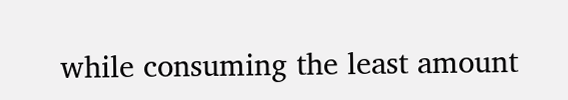while consuming the least amount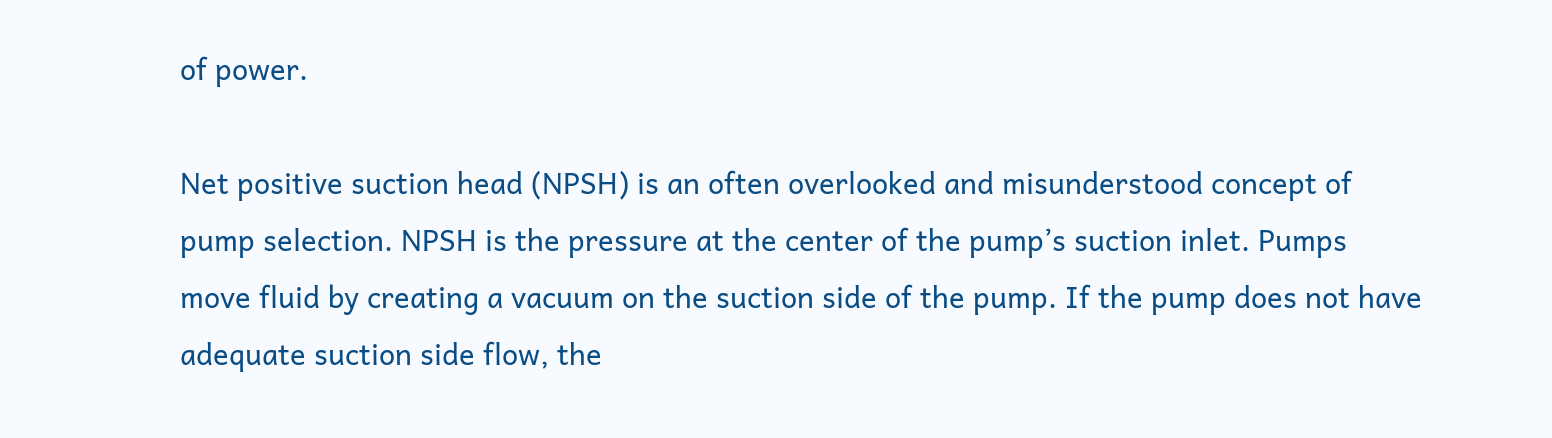of power.

Net positive suction head (NPSH) is an often overlooked and misunderstood concept of pump selection. NPSH is the pressure at the center of the pump’s suction inlet. Pumps move fluid by creating a vacuum on the suction side of the pump. If the pump does not have adequate suction side flow, the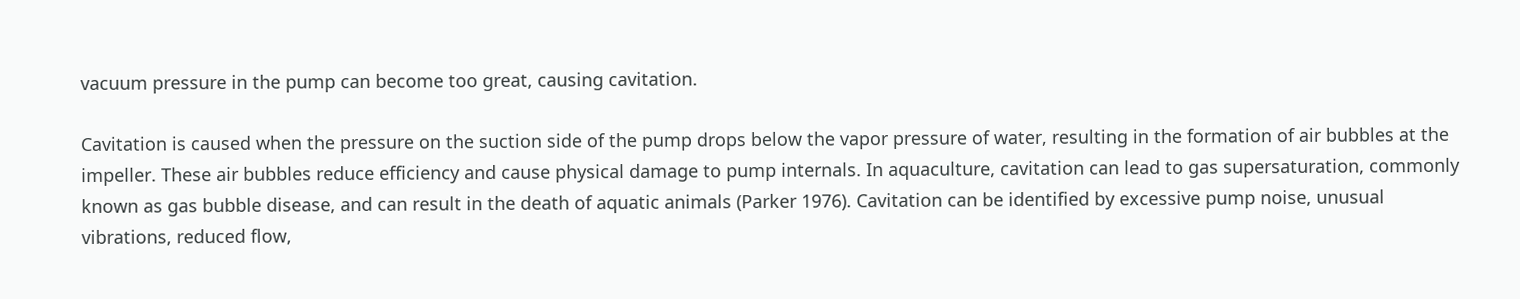vacuum pressure in the pump can become too great, causing cavitation.

Cavitation is caused when the pressure on the suction side of the pump drops below the vapor pressure of water, resulting in the formation of air bubbles at the impeller. These air bubbles reduce efficiency and cause physical damage to pump internals. In aquaculture, cavitation can lead to gas supersaturation, commonly known as gas bubble disease, and can result in the death of aquatic animals (Parker 1976). Cavitation can be identified by excessive pump noise, unusual vibrations, reduced flow,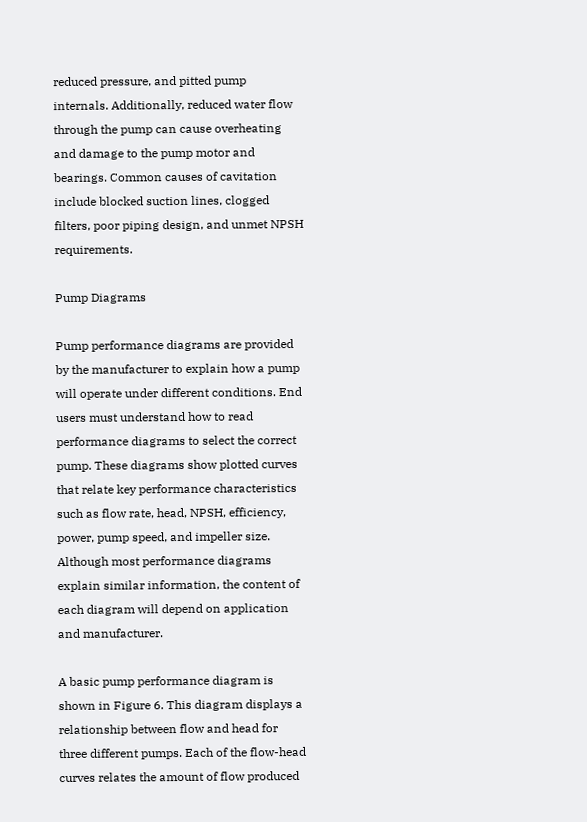reduced pressure, and pitted pump internals. Additionally, reduced water flow through the pump can cause overheating and damage to the pump motor and bearings. Common causes of cavitation include blocked suction lines, clogged filters, poor piping design, and unmet NPSH requirements.

Pump Diagrams

Pump performance diagrams are provided by the manufacturer to explain how a pump will operate under different conditions. End users must understand how to read performance diagrams to select the correct pump. These diagrams show plotted curves that relate key performance characteristics such as flow rate, head, NPSH, efficiency, power, pump speed, and impeller size. Although most performance diagrams explain similar information, the content of each diagram will depend on application and manufacturer.

A basic pump performance diagram is shown in Figure 6. This diagram displays a relationship between flow and head for three different pumps. Each of the flow-head curves relates the amount of flow produced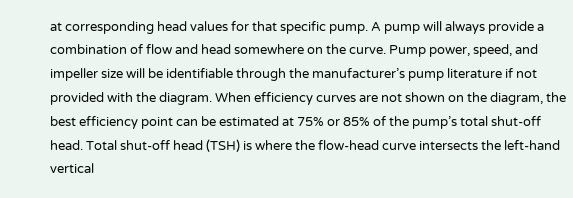at corresponding head values for that specific pump. A pump will always provide a combination of flow and head somewhere on the curve. Pump power, speed, and impeller size will be identifiable through the manufacturer’s pump literature if not provided with the diagram. When efficiency curves are not shown on the diagram, the best efficiency point can be estimated at 75% or 85% of the pump’s total shut-off head. Total shut-off head (TSH) is where the flow-head curve intersects the left-hand vertical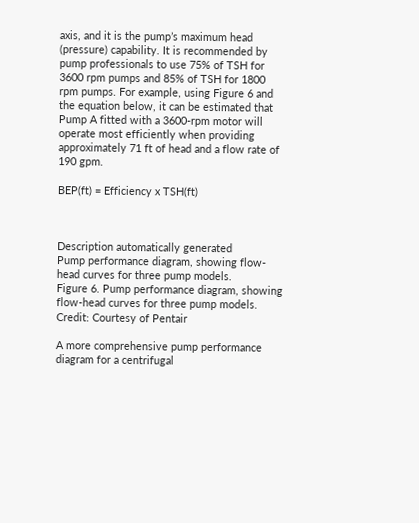axis, and it is the pump’s maximum head (pressure) capability. It is recommended by pump professionals to use 75% of TSH for 3600 rpm pumps and 85% of TSH for 1800 rpm pumps. For example, using Figure 6 and the equation below, it can be estimated that Pump A fitted with a 3600-rpm motor will operate most efficiently when providing approximately 71 ft of head and a flow rate of 190 gpm.

BEP(ft) = Efficiency x TSH(ft)



Description automatically generated
Pump performance diagram, showing flow-head curves for three pump models.
Figure 6. Pump performance diagram, showing flow-head curves for three pump models.
Credit: Courtesy of Pentair

A more comprehensive pump performance diagram for a centrifugal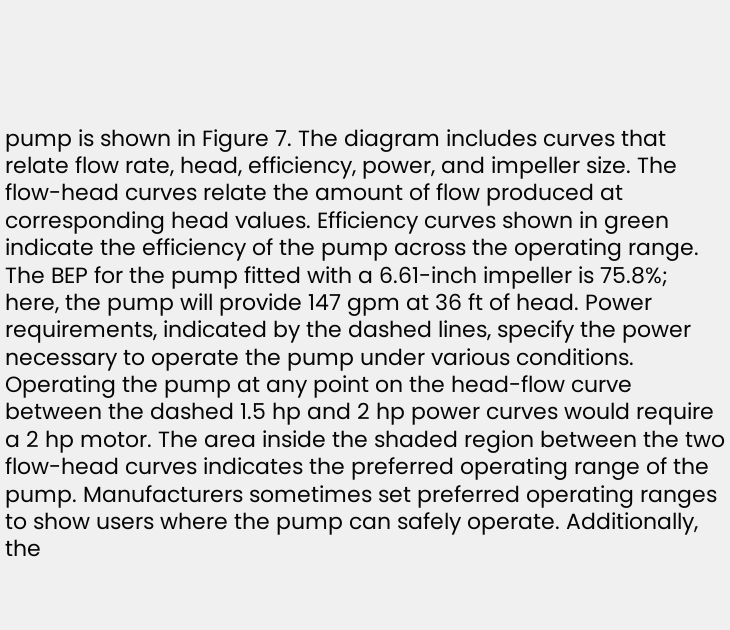pump is shown in Figure 7. The diagram includes curves that relate flow rate, head, efficiency, power, and impeller size. The flow-head curves relate the amount of flow produced at corresponding head values. Efficiency curves shown in green indicate the efficiency of the pump across the operating range. The BEP for the pump fitted with a 6.61-inch impeller is 75.8%; here, the pump will provide 147 gpm at 36 ft of head. Power requirements, indicated by the dashed lines, specify the power necessary to operate the pump under various conditions. Operating the pump at any point on the head-flow curve between the dashed 1.5 hp and 2 hp power curves would require a 2 hp motor. The area inside the shaded region between the two flow-head curves indicates the preferred operating range of the pump. Manufacturers sometimes set preferred operating ranges to show users where the pump can safely operate. Additionally, the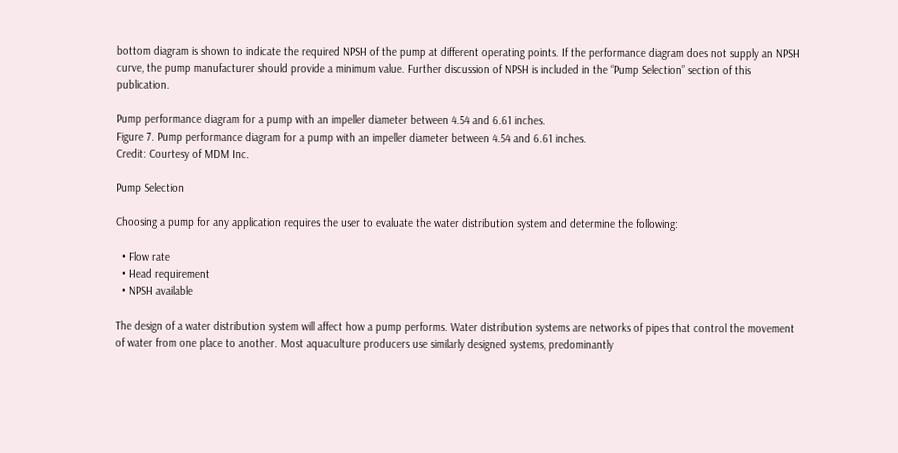bottom diagram is shown to indicate the required NPSH of the pump at different operating points. If the performance diagram does not supply an NPSH curve, the pump manufacturer should provide a minimum value. Further discussion of NPSH is included in the “Pump Selection” section of this publication.

Pump performance diagram for a pump with an impeller diameter between 4.54 and 6.61 inches.
Figure 7. Pump performance diagram for a pump with an impeller diameter between 4.54 and 6.61 inches.
Credit: Courtesy of MDM Inc.

Pump Selection

Choosing a pump for any application requires the user to evaluate the water distribution system and determine the following:

  • Flow rate
  • Head requirement
  • NPSH available

The design of a water distribution system will affect how a pump performs. Water distribution systems are networks of pipes that control the movement of water from one place to another. Most aquaculture producers use similarly designed systems, predominantly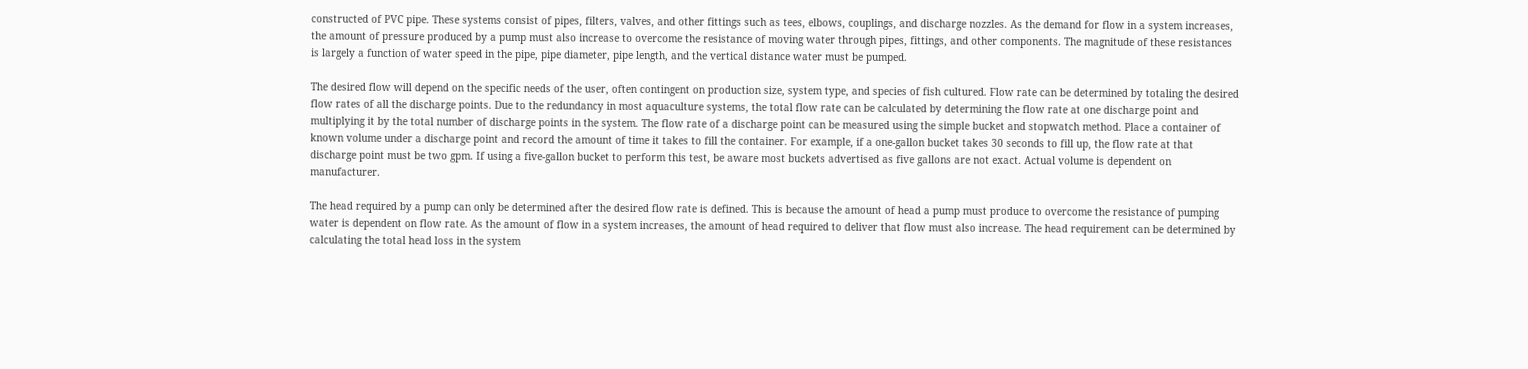constructed of PVC pipe. These systems consist of pipes, filters, valves, and other fittings such as tees, elbows, couplings, and discharge nozzles. As the demand for flow in a system increases, the amount of pressure produced by a pump must also increase to overcome the resistance of moving water through pipes, fittings, and other components. The magnitude of these resistances is largely a function of water speed in the pipe, pipe diameter, pipe length, and the vertical distance water must be pumped.

The desired flow will depend on the specific needs of the user, often contingent on production size, system type, and species of fish cultured. Flow rate can be determined by totaling the desired flow rates of all the discharge points. Due to the redundancy in most aquaculture systems, the total flow rate can be calculated by determining the flow rate at one discharge point and multiplying it by the total number of discharge points in the system. The flow rate of a discharge point can be measured using the simple bucket and stopwatch method. Place a container of known volume under a discharge point and record the amount of time it takes to fill the container. For example, if a one-gallon bucket takes 30 seconds to fill up, the flow rate at that discharge point must be two gpm. If using a five-gallon bucket to perform this test, be aware most buckets advertised as five gallons are not exact. Actual volume is dependent on manufacturer.

The head required by a pump can only be determined after the desired flow rate is defined. This is because the amount of head a pump must produce to overcome the resistance of pumping water is dependent on flow rate. As the amount of flow in a system increases, the amount of head required to deliver that flow must also increase. The head requirement can be determined by calculating the total head loss in the system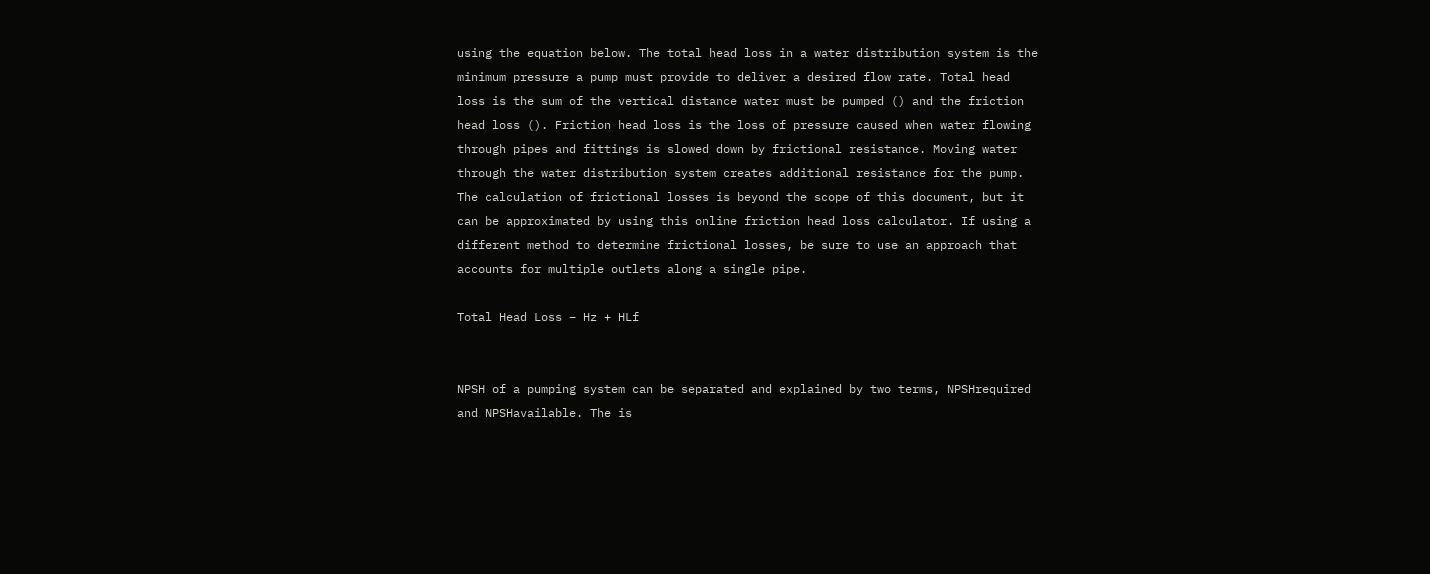using the equation below. The total head loss in a water distribution system is the minimum pressure a pump must provide to deliver a desired flow rate. Total head loss is the sum of the vertical distance water must be pumped () and the friction head loss (). Friction head loss is the loss of pressure caused when water flowing through pipes and fittings is slowed down by frictional resistance. Moving water through the water distribution system creates additional resistance for the pump. The calculation of frictional losses is beyond the scope of this document, but it can be approximated by using this online friction head loss calculator. If using a different method to determine frictional losses, be sure to use an approach that accounts for multiple outlets along a single pipe.

Total Head Loss – Hz + HLf


NPSH of a pumping system can be separated and explained by two terms, NPSHrequired and NPSHavailable. The is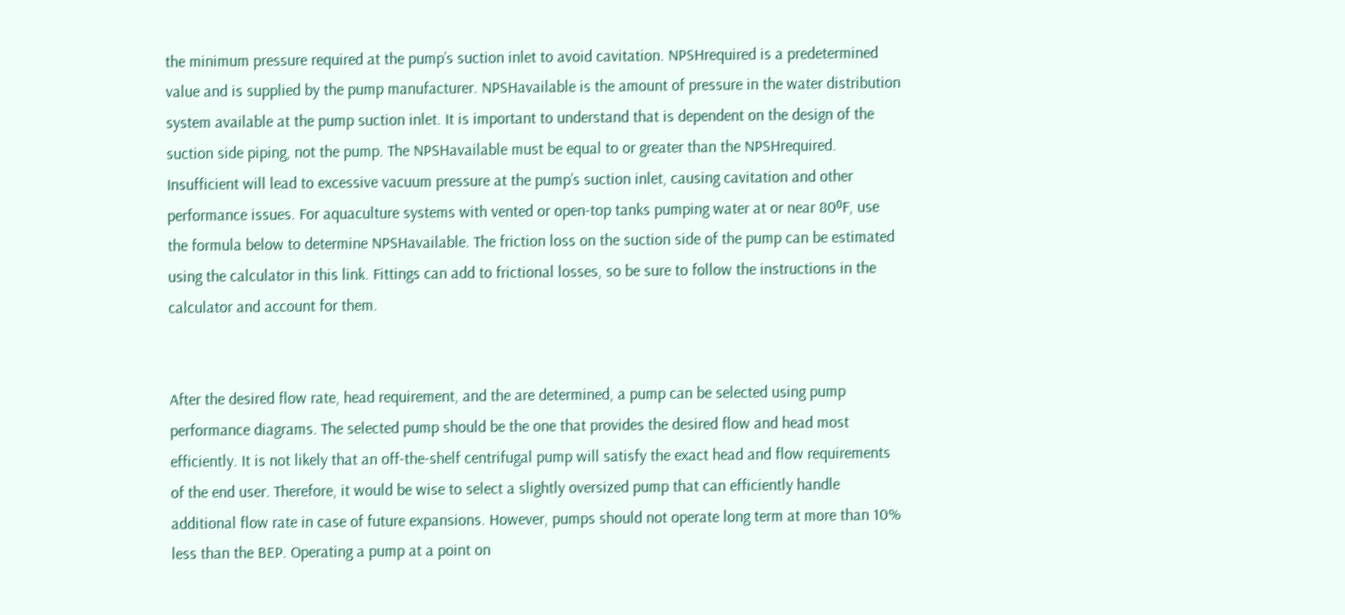the minimum pressure required at the pump’s suction inlet to avoid cavitation. NPSHrequired is a predetermined value and is supplied by the pump manufacturer. NPSHavailable is the amount of pressure in the water distribution system available at the pump suction inlet. It is important to understand that is dependent on the design of the suction side piping, not the pump. The NPSHavailable must be equal to or greater than the NPSHrequired. Insufficient will lead to excessive vacuum pressure at the pump’s suction inlet, causing cavitation and other performance issues. For aquaculture systems with vented or open-top tanks pumping water at or near 80⁰F, use the formula below to determine NPSHavailable. The friction loss on the suction side of the pump can be estimated using the calculator in this link. Fittings can add to frictional losses, so be sure to follow the instructions in the calculator and account for them.


After the desired flow rate, head requirement, and the are determined, a pump can be selected using pump performance diagrams. The selected pump should be the one that provides the desired flow and head most efficiently. It is not likely that an off-the-shelf centrifugal pump will satisfy the exact head and flow requirements of the end user. Therefore, it would be wise to select a slightly oversized pump that can efficiently handle additional flow rate in case of future expansions. However, pumps should not operate long term at more than 10% less than the BEP. Operating a pump at a point on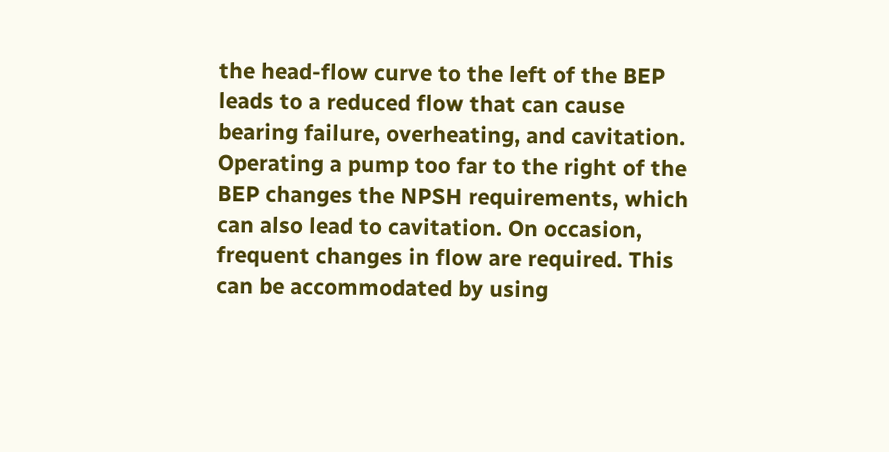the head-flow curve to the left of the BEP leads to a reduced flow that can cause bearing failure, overheating, and cavitation. Operating a pump too far to the right of the BEP changes the NPSH requirements, which can also lead to cavitation. On occasion, frequent changes in flow are required. This can be accommodated by using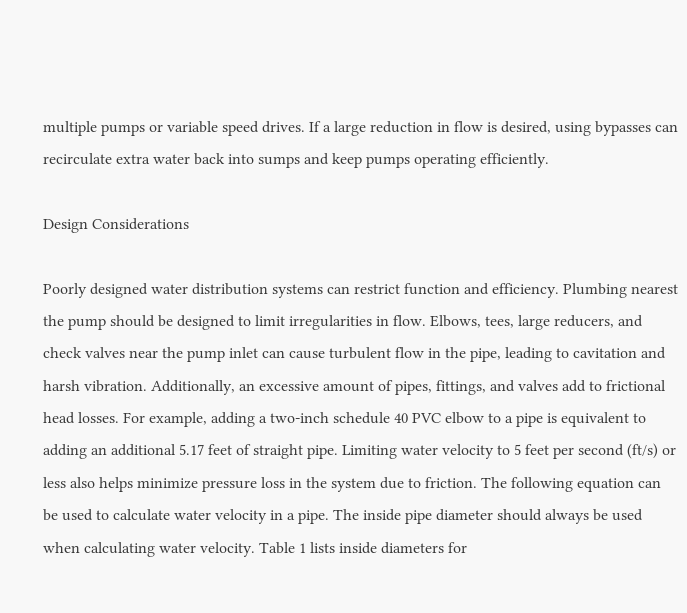multiple pumps or variable speed drives. If a large reduction in flow is desired, using bypasses can recirculate extra water back into sumps and keep pumps operating efficiently.

Design Considerations

Poorly designed water distribution systems can restrict function and efficiency. Plumbing nearest the pump should be designed to limit irregularities in flow. Elbows, tees, large reducers, and check valves near the pump inlet can cause turbulent flow in the pipe, leading to cavitation and harsh vibration. Additionally, an excessive amount of pipes, fittings, and valves add to frictional head losses. For example, adding a two-inch schedule 40 PVC elbow to a pipe is equivalent to adding an additional 5.17 feet of straight pipe. Limiting water velocity to 5 feet per second (ft/s) or less also helps minimize pressure loss in the system due to friction. The following equation can be used to calculate water velocity in a pipe. The inside pipe diameter should always be used when calculating water velocity. Table 1 lists inside diameters for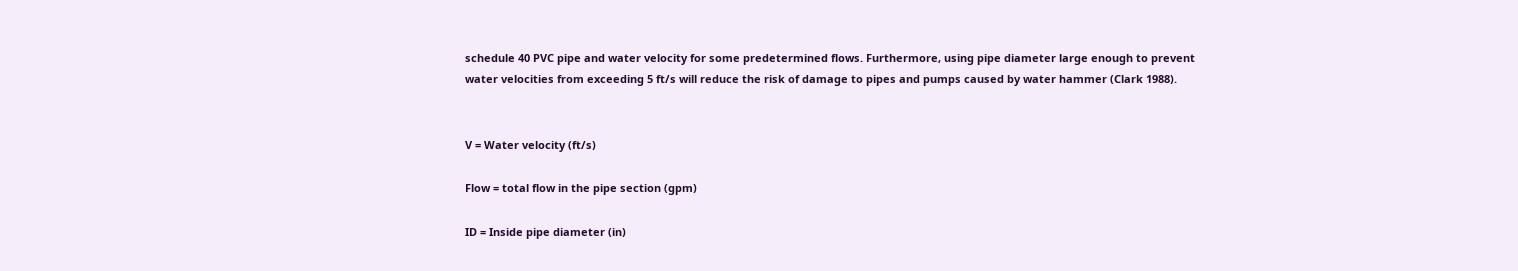schedule 40 PVC pipe and water velocity for some predetermined flows. Furthermore, using pipe diameter large enough to prevent water velocities from exceeding 5 ft/s will reduce the risk of damage to pipes and pumps caused by water hammer (Clark 1988).


V = Water velocity (ft/s)

Flow = total flow in the pipe section (gpm)

ID = Inside pipe diameter (in)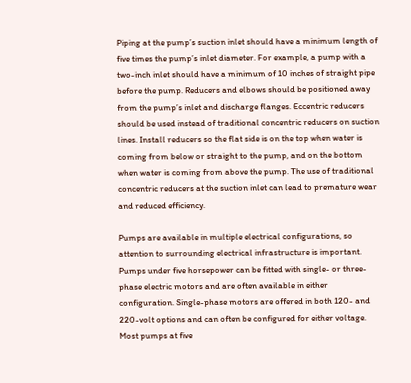Piping at the pump’s suction inlet should have a minimum length of five times the pump’s inlet diameter. For example, a pump with a two-inch inlet should have a minimum of 10 inches of straight pipe before the pump. Reducers and elbows should be positioned away from the pump’s inlet and discharge flanges. Eccentric reducers should be used instead of traditional concentric reducers on suction lines. Install reducers so the flat side is on the top when water is coming from below or straight to the pump, and on the bottom when water is coming from above the pump. The use of traditional concentric reducers at the suction inlet can lead to premature wear and reduced efficiency.

Pumps are available in multiple electrical configurations, so attention to surrounding electrical infrastructure is important. Pumps under five horsepower can be fitted with single- or three-phase electric motors and are often available in either configuration. Single-phase motors are offered in both 120- and 220-volt options and can often be configured for either voltage. Most pumps at five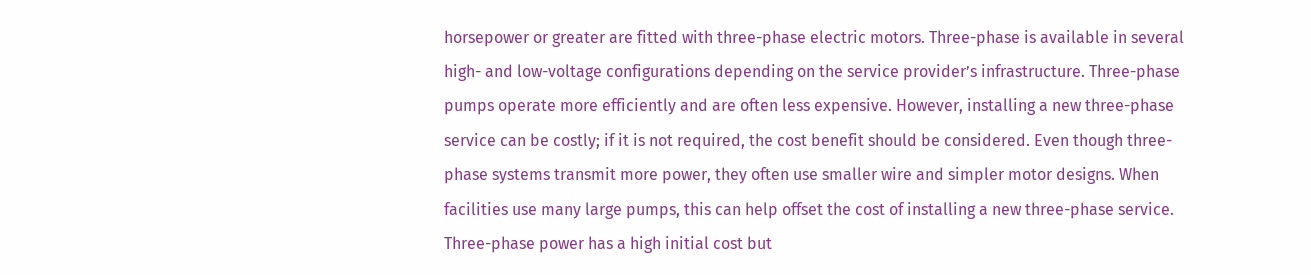horsepower or greater are fitted with three-phase electric motors. Three-phase is available in several high- and low-voltage configurations depending on the service provider’s infrastructure. Three-phase pumps operate more efficiently and are often less expensive. However, installing a new three-phase service can be costly; if it is not required, the cost benefit should be considered. Even though three-phase systems transmit more power, they often use smaller wire and simpler motor designs. When facilities use many large pumps, this can help offset the cost of installing a new three-phase service. Three-phase power has a high initial cost but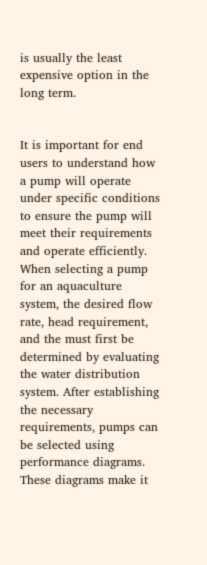is usually the least expensive option in the long term.


It is important for end users to understand how a pump will operate under specific conditions to ensure the pump will meet their requirements and operate efficiently. When selecting a pump for an aquaculture system, the desired flow rate, head requirement, and the must first be determined by evaluating the water distribution system. After establishing the necessary requirements, pumps can be selected using performance diagrams. These diagrams make it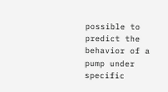possible to predict the behavior of a pump under specific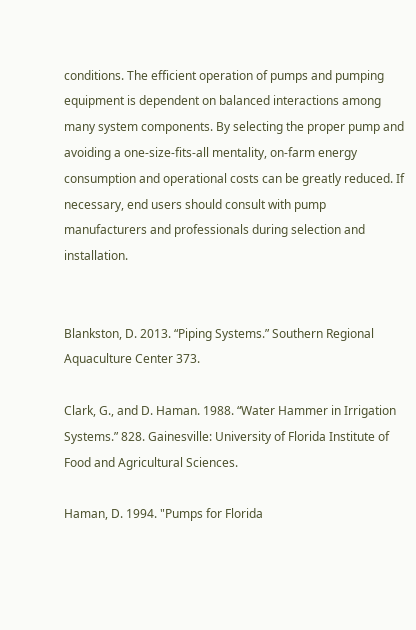conditions. The efficient operation of pumps and pumping equipment is dependent on balanced interactions among many system components. By selecting the proper pump and avoiding a one-size-fits-all mentality, on-farm energy consumption and operational costs can be greatly reduced. If necessary, end users should consult with pump manufacturers and professionals during selection and installation.


Blankston, D. 2013. “Piping Systems.” Southern Regional Aquaculture Center 373.

Clark, G., and D. Haman. 1988. “Water Hammer in Irrigation Systems.” 828. Gainesville: University of Florida Institute of Food and Agricultural Sciences.

Haman, D. 1994. "Pumps for Florida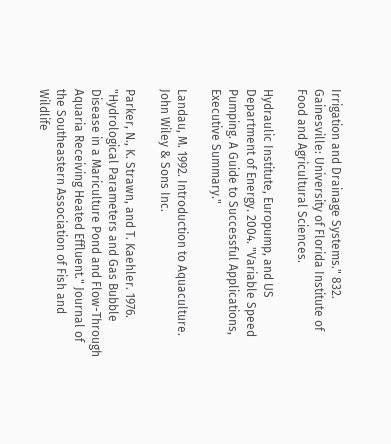Irrigation and Drainage Systems." 832. Gainesville: University of Florida Institute of Food and Agricultural Sciences.

Hydraulic Institute, Europump, and US Department of Energy. 2004. "Variable Speed Pumping. A Guide to Successful Applications, Executive Summary."

Landau, M. 1992. Introduction to Aquaculture. John Wiley & Sons Inc.

Parker, N., K. Strawn, and T. Kaehler. 1976. "Hydrological Parameters and Gas Bubble Disease in a Mariculture Pond and Flow-Through Aquaria Receiving Heated Effluent." Journal of the Southeastern Association of Fish and Wildlife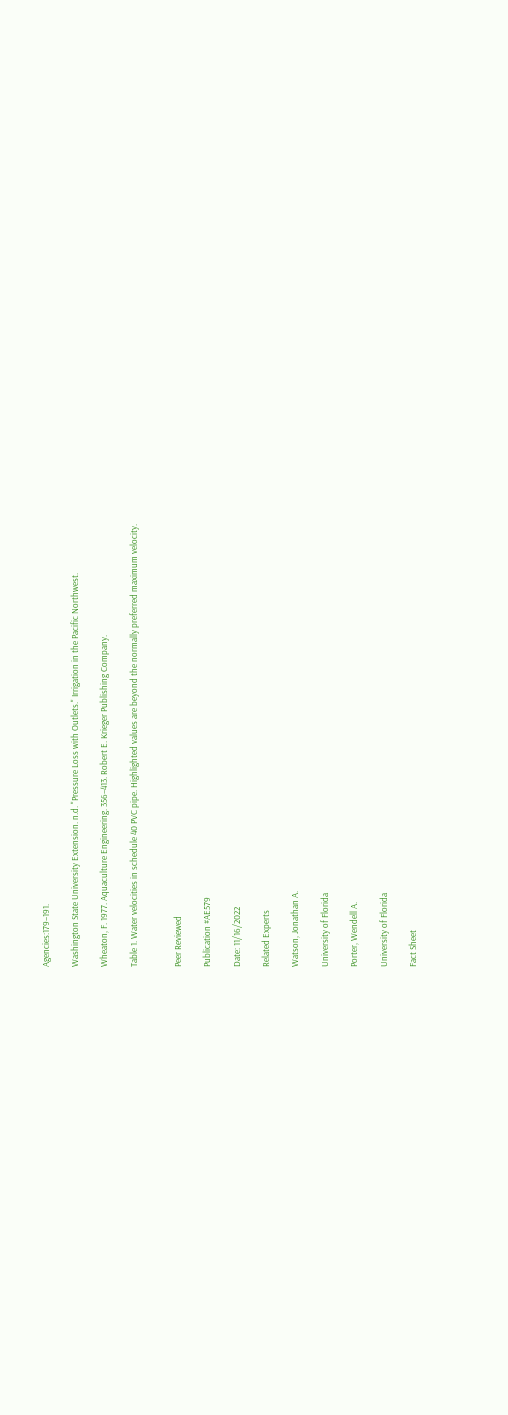Agencies:179–191.

Washington State University Extension. n.d. "Pressure Loss with Outlets." Irrigation in the Pacific Northwest.

Wheaton, F. 1977. Aquaculture Engineering. 356–413. Robert E. Krieger Publishing Company.

Table 1. Water velocities in schedule 40 PVC pipe. Highlighted values are beyond the normally preferred maximum velocity.


Peer Reviewed

Publication #AE579

Date: 11/16/2022

Related Experts

Watson, Jonathan A.

University of Florida

Porter, Wendell A.

University of Florida

Fact Sheet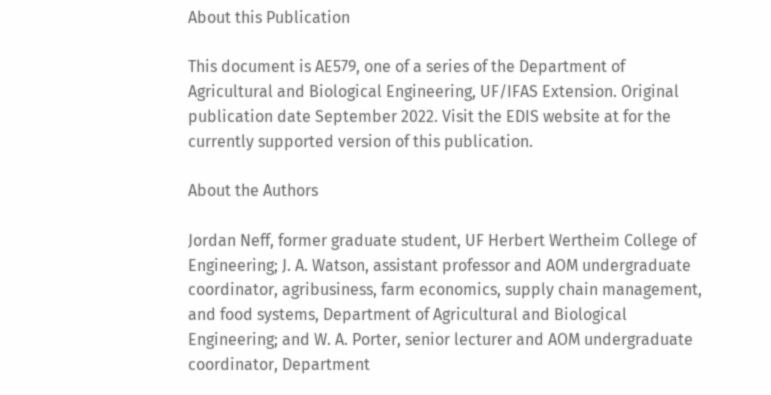About this Publication

This document is AE579, one of a series of the Department of Agricultural and Biological Engineering, UF/IFAS Extension. Original publication date September 2022. Visit the EDIS website at for the currently supported version of this publication.

About the Authors

Jordan Neff, former graduate student, UF Herbert Wertheim College of Engineering; J. A. Watson, assistant professor and AOM undergraduate coordinator, agribusiness, farm economics, supply chain management, and food systems, Department of Agricultural and Biological Engineering; and W. A. Porter, senior lecturer and AOM undergraduate coordinator, Department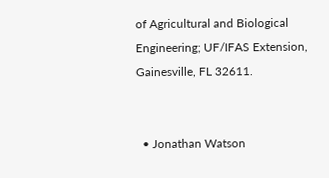of Agricultural and Biological Engineering; UF/IFAS Extension, Gainesville, FL 32611.


  • Jonathan Watson